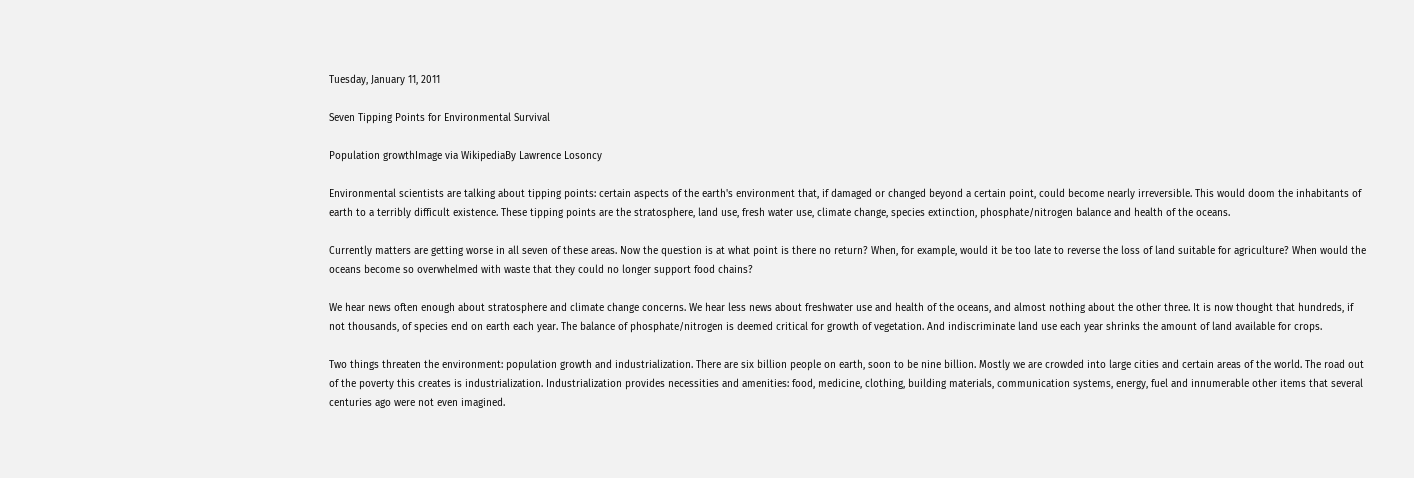Tuesday, January 11, 2011

Seven Tipping Points for Environmental Survival

Population growthImage via WikipediaBy Lawrence Losoncy

Environmental scientists are talking about tipping points: certain aspects of the earth's environment that, if damaged or changed beyond a certain point, could become nearly irreversible. This would doom the inhabitants of earth to a terribly difficult existence. These tipping points are the stratosphere, land use, fresh water use, climate change, species extinction, phosphate/nitrogen balance and health of the oceans.

Currently matters are getting worse in all seven of these areas. Now the question is at what point is there no return? When, for example, would it be too late to reverse the loss of land suitable for agriculture? When would the oceans become so overwhelmed with waste that they could no longer support food chains?

We hear news often enough about stratosphere and climate change concerns. We hear less news about freshwater use and health of the oceans, and almost nothing about the other three. It is now thought that hundreds, if not thousands, of species end on earth each year. The balance of phosphate/nitrogen is deemed critical for growth of vegetation. And indiscriminate land use each year shrinks the amount of land available for crops.

Two things threaten the environment: population growth and industrialization. There are six billion people on earth, soon to be nine billion. Mostly we are crowded into large cities and certain areas of the world. The road out of the poverty this creates is industrialization. Industrialization provides necessities and amenities: food, medicine, clothing, building materials, communication systems, energy, fuel and innumerable other items that several centuries ago were not even imagined.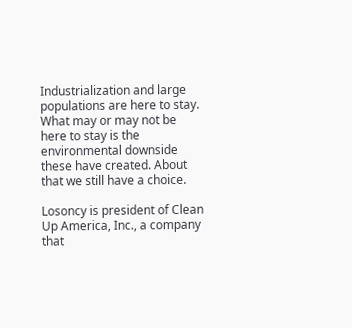Industrialization and large populations are here to stay. What may or may not be here to stay is the environmental downside these have created. About that we still have a choice.

Losoncy is president of Clean Up America, Inc., a company that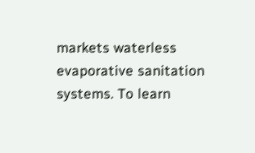markets waterless evaporative sanitation systems. To learn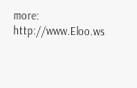more: http://www.Eloo.ws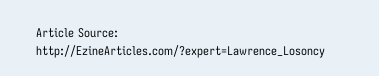Article Source: http://EzineArticles.com/?expert=Lawrence_Losoncy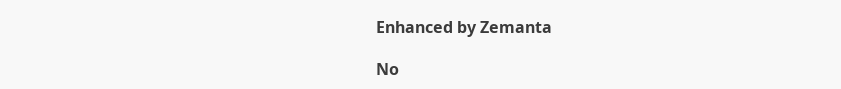Enhanced by Zemanta

No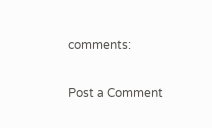comments:

Post a Comment